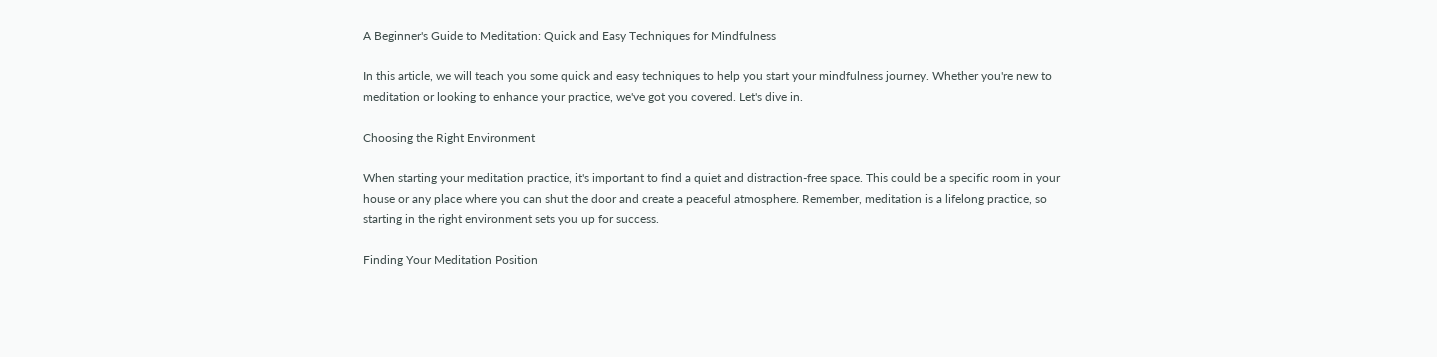A Beginner's Guide to Meditation: Quick and Easy Techniques for Mindfulness

In this article, we will teach you some quick and easy techniques to help you start your mindfulness journey. Whether you're new to meditation or looking to enhance your practice, we've got you covered. Let's dive in.

Choosing the Right Environment

When starting your meditation practice, it's important to find a quiet and distraction-free space. This could be a specific room in your house or any place where you can shut the door and create a peaceful atmosphere. Remember, meditation is a lifelong practice, so starting in the right environment sets you up for success.

Finding Your Meditation Position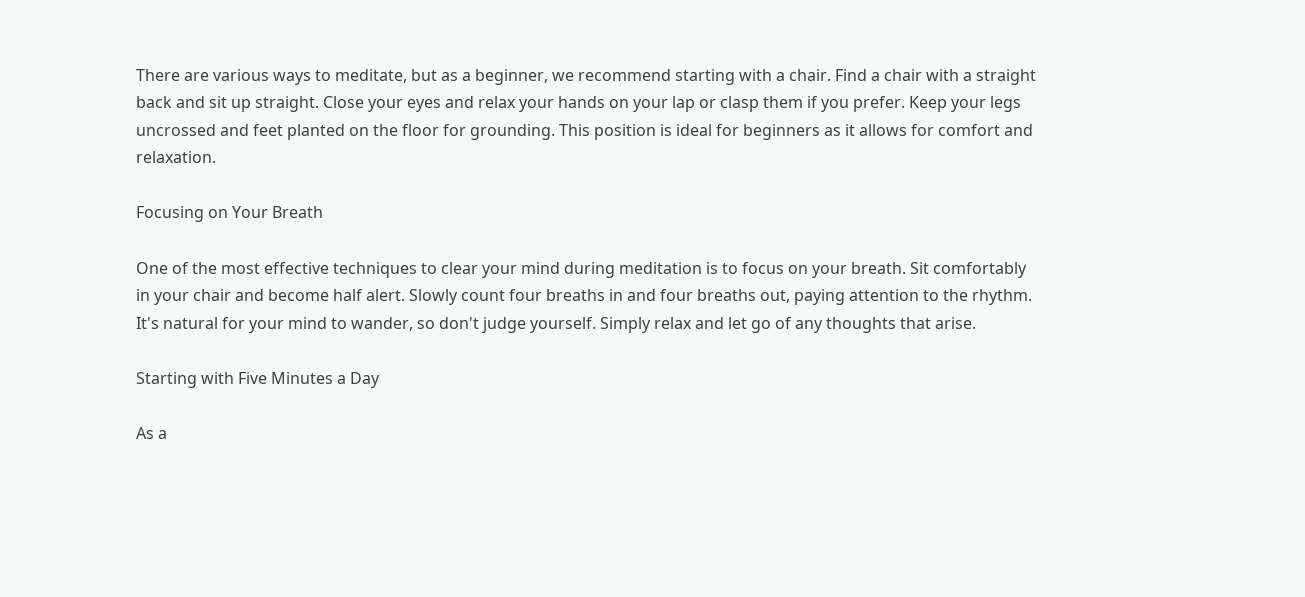There are various ways to meditate, but as a beginner, we recommend starting with a chair. Find a chair with a straight back and sit up straight. Close your eyes and relax your hands on your lap or clasp them if you prefer. Keep your legs uncrossed and feet planted on the floor for grounding. This position is ideal for beginners as it allows for comfort and relaxation.

Focusing on Your Breath

One of the most effective techniques to clear your mind during meditation is to focus on your breath. Sit comfortably in your chair and become half alert. Slowly count four breaths in and four breaths out, paying attention to the rhythm. It's natural for your mind to wander, so don't judge yourself. Simply relax and let go of any thoughts that arise.

Starting with Five Minutes a Day

As a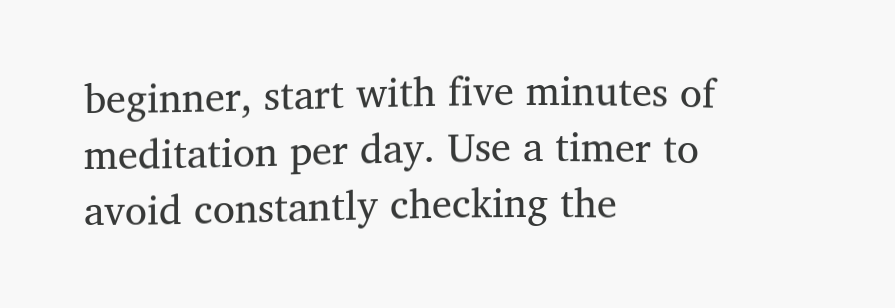beginner, start with five minutes of meditation per day. Use a timer to avoid constantly checking the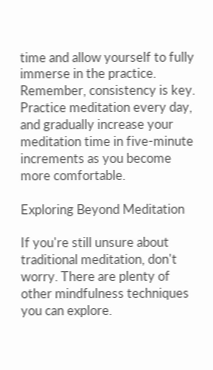time and allow yourself to fully immerse in the practice. Remember, consistency is key. Practice meditation every day, and gradually increase your meditation time in five-minute increments as you become more comfortable.

Exploring Beyond Meditation

If you're still unsure about traditional meditation, don't worry. There are plenty of other mindfulness techniques you can explore.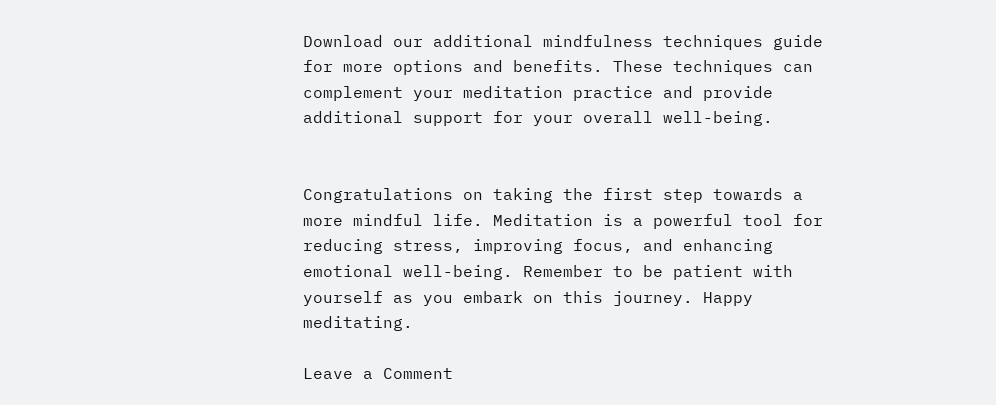Download our additional mindfulness techniques guide for more options and benefits. These techniques can complement your meditation practice and provide additional support for your overall well-being.


Congratulations on taking the first step towards a more mindful life. Meditation is a powerful tool for reducing stress, improving focus, and enhancing emotional well-being. Remember to be patient with yourself as you embark on this journey. Happy meditating.

Leave a Comment